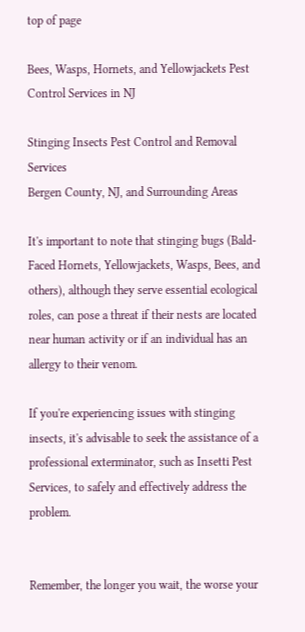top of page

Bees, Wasps, Hornets, and Yellowjackets Pest Control Services in NJ

Stinging Insects Pest Control and Removal Services
Bergen County, NJ, and Surrounding Areas

It's important to note that stinging bugs (Bald-Faced Hornets, Yellowjackets, Wasps, Bees, and others), although they serve essential ecological roles, can pose a threat if their nests are located near human activity or if an individual has an allergy to their venom.

If you're experiencing issues with stinging insects, it's advisable to seek the assistance of a professional exterminator, such as Insetti Pest Services, to safely and effectively address the problem.


Remember, the longer you wait, the worse your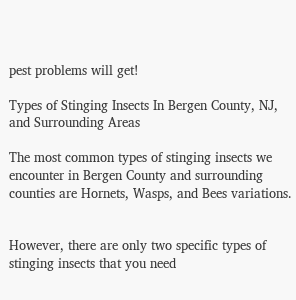pest problems will get!

Types of Stinging Insects In Bergen County, NJ, and Surrounding Areas

The most common types of stinging insects we encounter in Bergen County and surrounding counties are Hornets, Wasps, and Bees variations.


However, there are only two specific types of stinging insects that you need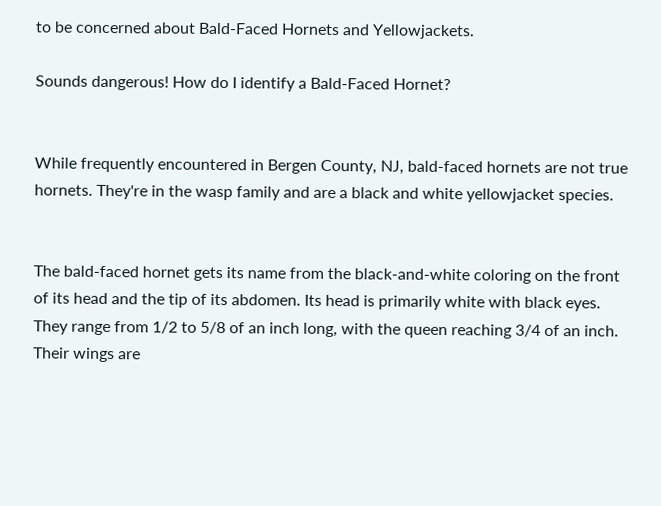to be concerned about Bald-Faced Hornets and Yellowjackets.

Sounds dangerous! How do I identify a Bald-Faced Hornet?


While frequently encountered in Bergen County, NJ, bald-faced hornets are not true hornets. They're in the wasp family and are a black and white yellowjacket species.


The bald-faced hornet gets its name from the black-and-white coloring on the front of its head and the tip of its abdomen. Its head is primarily white with black eyes. They range from 1/2 to 5/8 of an inch long, with the queen reaching 3/4 of an inch. Their wings are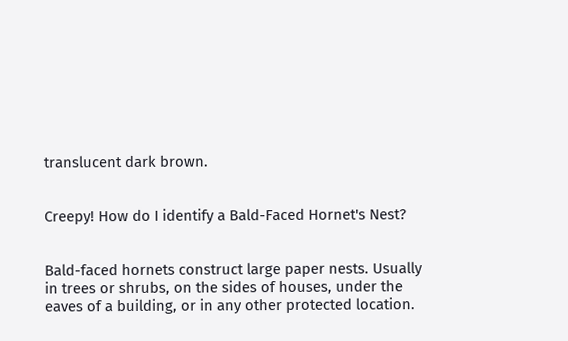translucent dark brown.


Creepy! How do I identify a Bald-Faced Hornet's Nest?


Bald-faced hornets construct large paper nests. Usually in trees or shrubs, on the sides of houses, under the eaves of a building, or in any other protected location.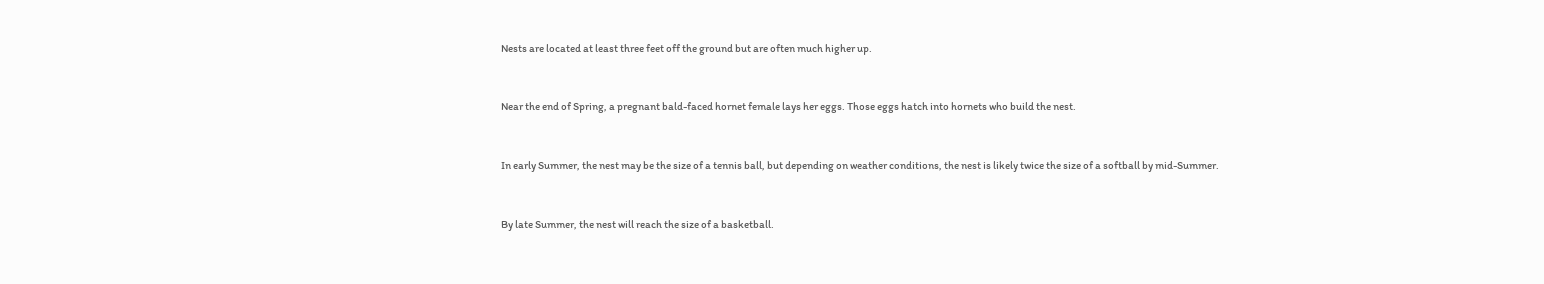Nests are located at least three feet off the ground but are often much higher up.


Near the end of Spring, a pregnant bald-faced hornet female lays her eggs. Those eggs hatch into hornets who build the nest.


In early Summer, the nest may be the size of a tennis ball, but depending on weather conditions, the nest is likely twice the size of a softball by mid-Summer.


By late Summer, the nest will reach the size of a basketball.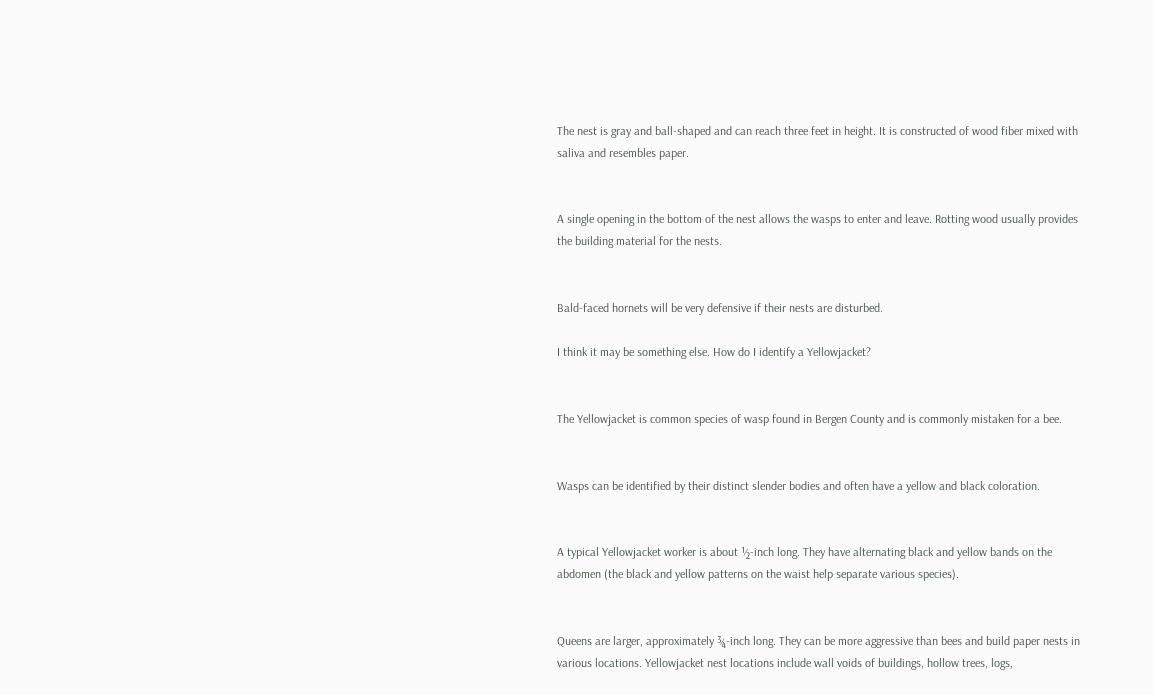The nest is gray and ball-shaped and can reach three feet in height. It is constructed of wood fiber mixed with saliva and resembles paper.


A single opening in the bottom of the nest allows the wasps to enter and leave. Rotting wood usually provides the building material for the nests.


Bald-faced hornets will be very defensive if their nests are disturbed.

I think it may be something else. How do I identify a Yellowjacket?


The Yellowjacket is common species of wasp found in Bergen County and is commonly mistaken for a bee.


Wasps can be identified by their distinct slender bodies and often have a yellow and black coloration.


A typical Yellowjacket worker is about ½-inch long. They have alternating black and yellow bands on the abdomen (the black and yellow patterns on the waist help separate various species).


Queens are larger, approximately ¾-inch long. They can be more aggressive than bees and build paper nests in various locations. Yellowjacket nest locations include wall voids of buildings, hollow trees, logs,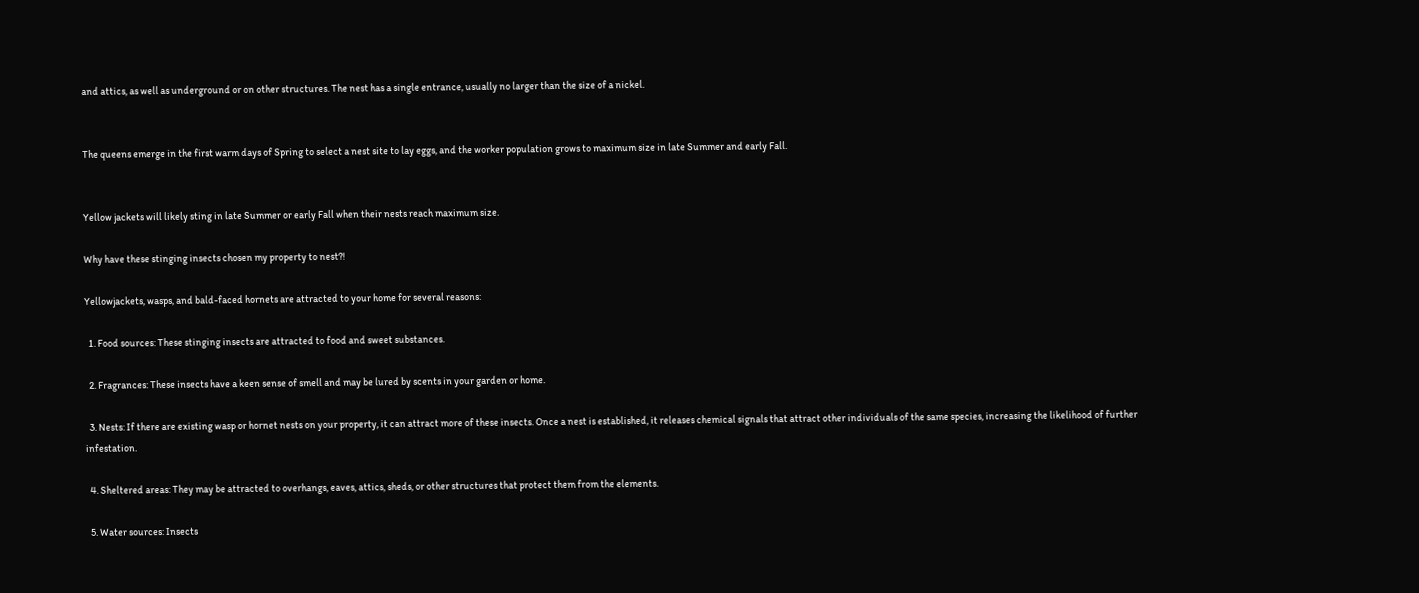and attics, as well as underground or on other structures. The nest has a single entrance, usually no larger than the size of a nickel.


The queens emerge in the first warm days of Spring to select a nest site to lay eggs, and the worker population grows to maximum size in late Summer and early Fall.


Yellow jackets will likely sting in late Summer or early Fall when their nests reach maximum size.

Why have these stinging insects chosen my property to nest?!

Yellowjackets, wasps, and bald-faced hornets are attracted to your home for several reasons:

  1. Food sources: These stinging insects are attracted to food and sweet substances.

  2. Fragrances: These insects have a keen sense of smell and may be lured by scents in your garden or home.

  3. Nests: If there are existing wasp or hornet nests on your property, it can attract more of these insects. Once a nest is established, it releases chemical signals that attract other individuals of the same species, increasing the likelihood of further infestation.

  4. Sheltered areas: They may be attracted to overhangs, eaves, attics, sheds, or other structures that protect them from the elements.

  5. Water sources: Insects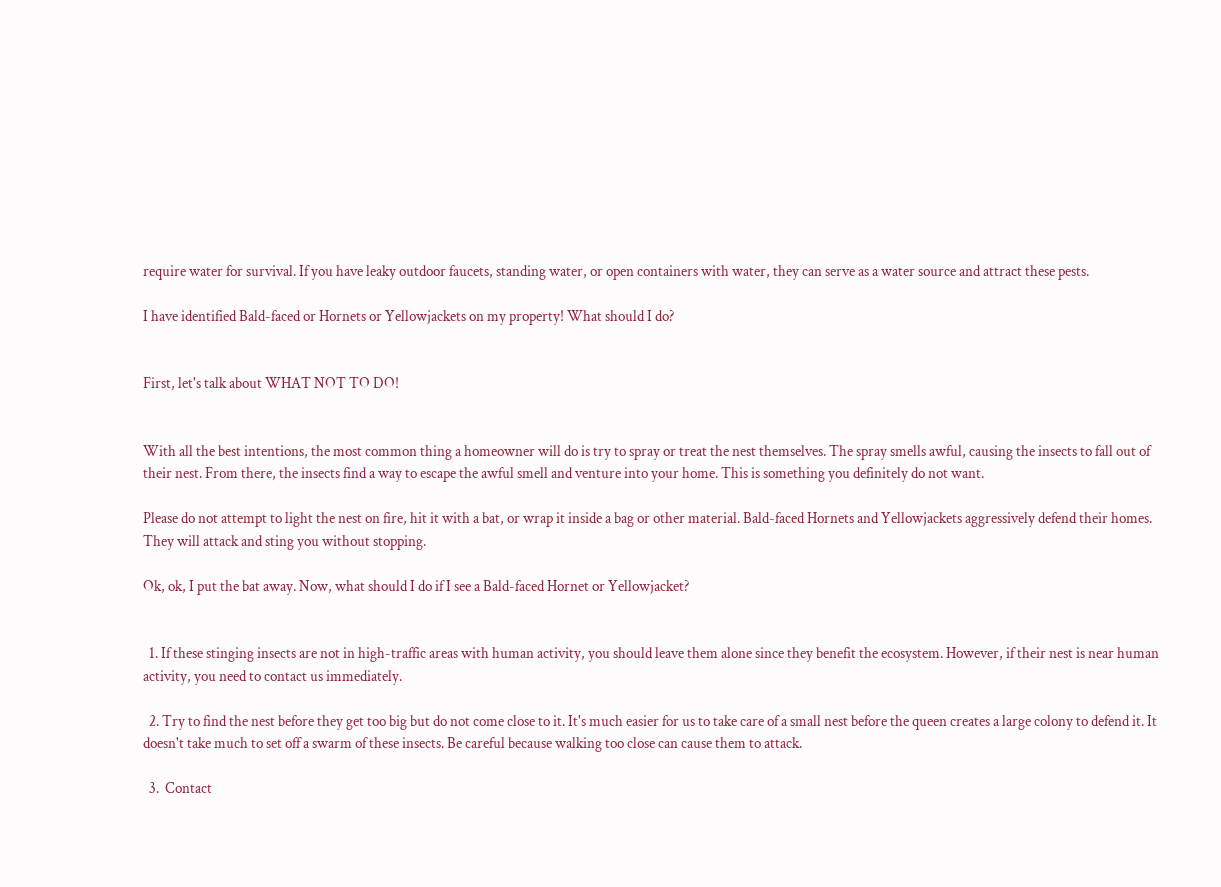require water for survival. If you have leaky outdoor faucets, standing water, or open containers with water, they can serve as a water source and attract these pests.

I have identified Bald-faced or Hornets or Yellowjackets on my property! What should I do?


First, let's talk about WHAT NOT TO DO!


With all the best intentions, the most common thing a homeowner will do is try to spray or treat the nest themselves. The spray smells awful, causing the insects to fall out of their nest. From there, the insects find a way to escape the awful smell and venture into your home. This is something you definitely do not want.

Please do not attempt to light the nest on fire, hit it with a bat, or wrap it inside a bag or other material. Bald-faced Hornets and Yellowjackets aggressively defend their homes. They will attack and sting you without stopping.

Ok, ok, I put the bat away. Now, what should I do if I see a Bald-faced Hornet or Yellowjacket?


  1. If these stinging insects are not in high-traffic areas with human activity, you should leave them alone since they benefit the ecosystem. However, if their nest is near human activity, you need to contact us immediately.

  2. Try to find the nest before they get too big but do not come close to it. It's much easier for us to take care of a small nest before the queen creates a large colony to defend it. It doesn't take much to set off a swarm of these insects. Be careful because walking too close can cause them to attack.

  3.  Contact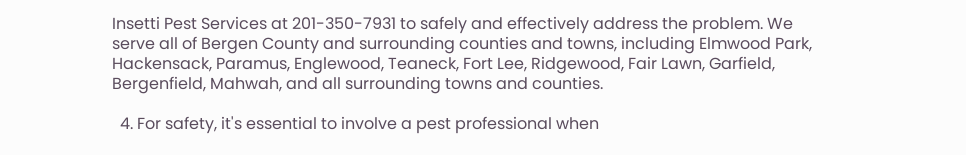Insetti Pest Services at 201-350-7931 to safely and effectively address the problem. We serve all of Bergen County and surrounding counties and towns, including Elmwood Park, Hackensack, Paramus, Englewood, Teaneck, Fort Lee, Ridgewood, Fair Lawn, Garfield, Bergenfield, Mahwah, and all surrounding towns and counties.

  4. For safety, it's essential to involve a pest professional when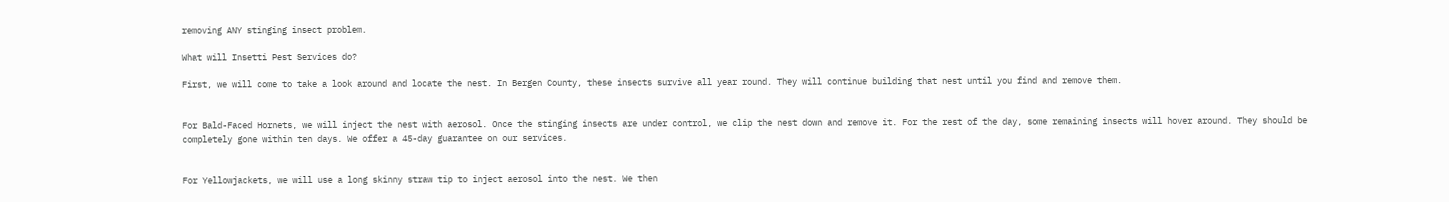removing ANY stinging insect problem.

What will Insetti Pest Services do?

First, we will come to take a look around and locate the nest. In Bergen County, these insects survive all year round. They will continue building that nest until you find and remove them.


For Bald-Faced Hornets, we will inject the nest with aerosol. Once the stinging insects are under control, we clip the nest down and remove it. For the rest of the day, some remaining insects will hover around. They should be completely gone within ten days. We offer a 45-day guarantee on our services.


For Yellowjackets, we will use a long skinny straw tip to inject aerosol into the nest. We then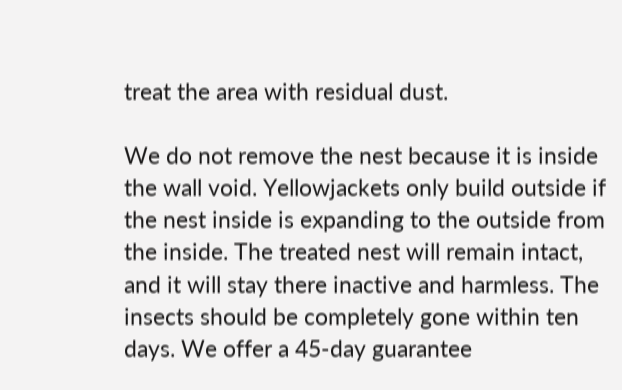treat the area with residual dust.

We do not remove the nest because it is inside the wall void. Yellowjackets only build outside if the nest inside is expanding to the outside from the inside. The treated nest will remain intact, and it will stay there inactive and harmless. The insects should be completely gone within ten days. We offer a 45-day guarantee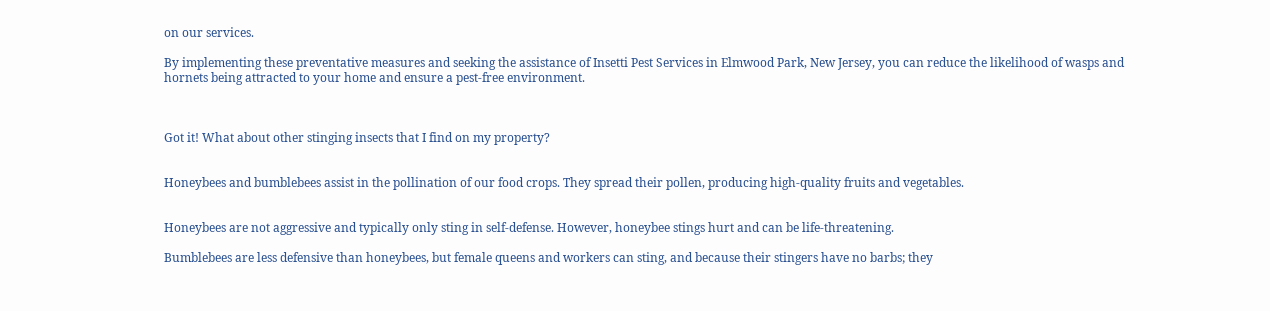on our services.

By implementing these preventative measures and seeking the assistance of Insetti Pest Services in Elmwood Park, New Jersey, you can reduce the likelihood of wasps and hornets being attracted to your home and ensure a pest-free environment.



Got it! What about other stinging insects that I find on my property?


Honeybees and bumblebees assist in the pollination of our food crops. They spread their pollen, producing high-quality fruits and vegetables.


Honeybees are not aggressive and typically only sting in self-defense. However, honeybee stings hurt and can be life-threatening.

Bumblebees are less defensive than honeybees, but female queens and workers can sting, and because their stingers have no barbs; they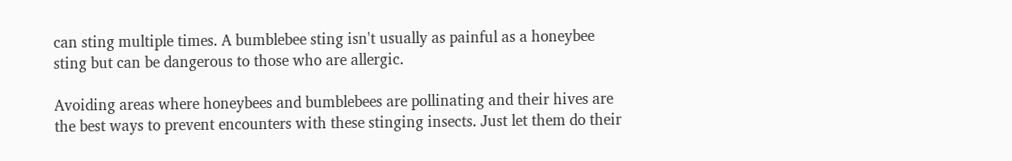can sting multiple times. A bumblebee sting isn't usually as painful as a honeybee sting but can be dangerous to those who are allergic.

Avoiding areas where honeybees and bumblebees are pollinating and their hives are the best ways to prevent encounters with these stinging insects. Just let them do their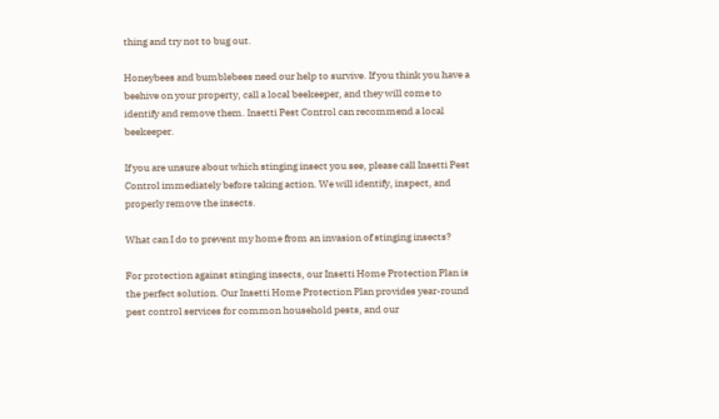thing and try not to bug out.

Honeybees and bumblebees need our help to survive. If you think you have a beehive on your property, call a local beekeeper, and they will come to identify and remove them. Insetti Pest Control can recommend a local beekeeper.

If you are unsure about which stinging insect you see, please call Insetti Pest Control immediately before taking action. We will identify, inspect, and properly remove the insects.

What can I do to prevent my home from an invasion of stinging insects?

For protection against stinging insects, our Insetti Home Protection Plan is the perfect solution. Our Insetti Home Protection Plan provides year-round pest control services for common household pests, and our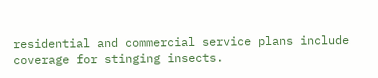residential and commercial service plans include coverage for stinging insects.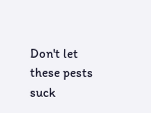Don't let these pests suck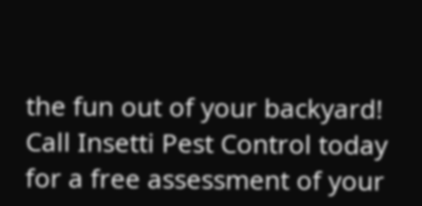the fun out of your backyard! Call Insetti Pest Control today for a free assessment of your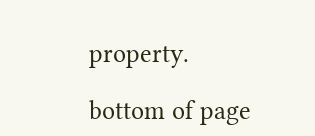property.

bottom of page